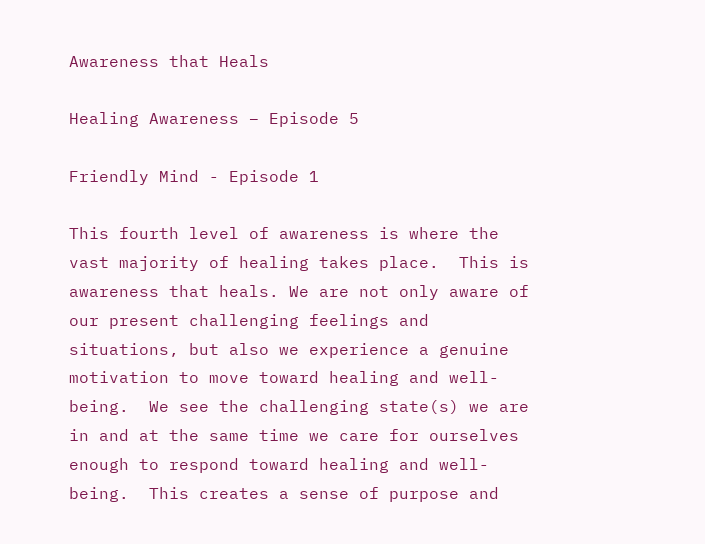Awareness that Heals

Healing Awareness – Episode 5

Friendly Mind - Episode 1

This fourth level of awareness is where the vast majority of healing takes place.  This is awareness that heals. We are not only aware of our present challenging feelings and situations, but also we experience a genuine motivation to move toward healing and well-being.  We see the challenging state(s) we are in and at the same time we care for ourselves enough to respond toward healing and well-being.  This creates a sense of purpose and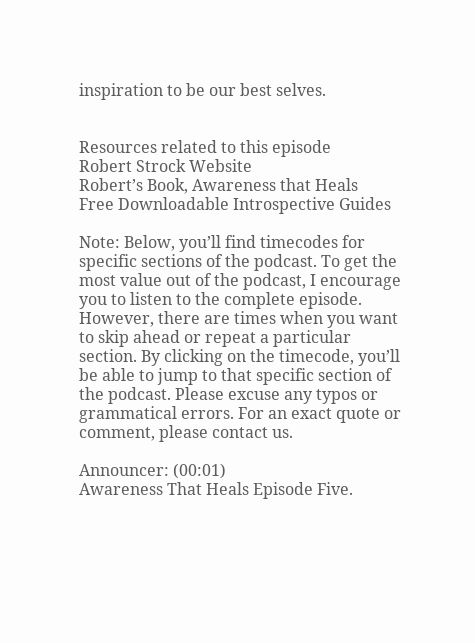inspiration to be our best selves.


Resources related to this episode
Robert Strock Website
Robert’s Book, Awareness that Heals
Free Downloadable Introspective Guides

Note: Below, you’ll find timecodes for specific sections of the podcast. To get the most value out of the podcast, I encourage you to listen to the complete episode. However, there are times when you want to skip ahead or repeat a particular section. By clicking on the timecode, you’ll be able to jump to that specific section of the podcast. Please excuse any typos or grammatical errors. For an exact quote or comment, please contact us.

Announcer: (00:01)
Awareness That Heals Episode Five.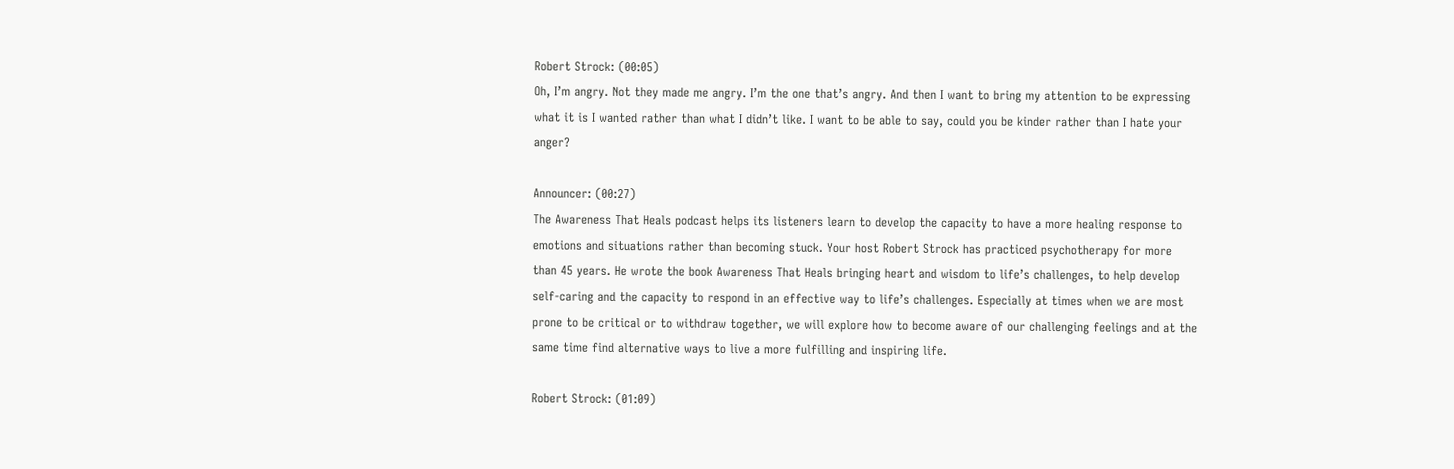Robert Strock: (00:05)
Oh, I’m angry. Not they made me angry. I’m the one that’s angry. And then I want to bring my attention to be expressing what it is I wanted rather than what I didn’t like. I want to be able to say, could you be kinder rather than I hate your anger?

Announcer: (00:27)
The Awareness That Heals podcast helps its listeners learn to develop the capacity to have a more healing response to emotions and situations rather than becoming stuck. Your host Robert Strock has practiced psychotherapy for more than 45 years. He wrote the book Awareness That Heals bringing heart and wisdom to life’s challenges, to help develop self-caring and the capacity to respond in an effective way to life’s challenges. Especially at times when we are most prone to be critical or to withdraw together, we will explore how to become aware of our challenging feelings and at the same time find alternative ways to live a more fulfilling and inspiring life.

Robert Strock: (01:09)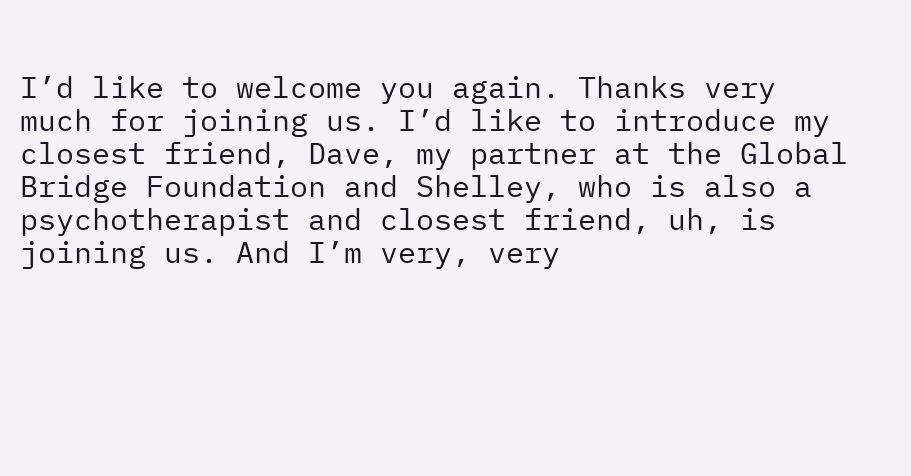I’d like to welcome you again. Thanks very much for joining us. I’d like to introduce my closest friend, Dave, my partner at the Global Bridge Foundation and Shelley, who is also a psychotherapist and closest friend, uh, is joining us. And I’m very, very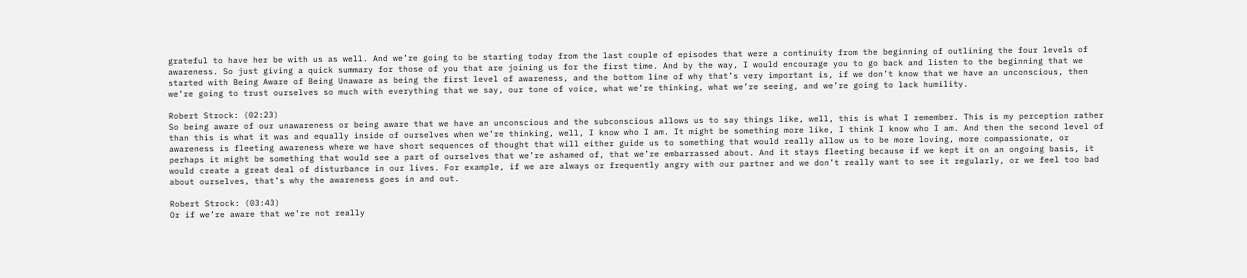grateful to have her be with us as well. And we’re going to be starting today from the last couple of episodes that were a continuity from the beginning of outlining the four levels of awareness. So just giving a quick summary for those of you that are joining us for the first time. And by the way, I would encourage you to go back and listen to the beginning that we started with Being Aware of Being Unaware as being the first level of awareness, and the bottom line of why that’s very important is, if we don’t know that we have an unconscious, then we’re going to trust ourselves so much with everything that we say, our tone of voice, what we’re thinking, what we’re seeing, and we’re going to lack humility.

Robert Strock: (02:23)
So being aware of our unawareness or being aware that we have an unconscious and the subconscious allows us to say things like, well, this is what I remember. This is my perception rather than this is what it was and equally inside of ourselves when we’re thinking, well, I know who I am. It might be something more like, I think I know who I am. And then the second level of awareness is fleeting awareness where we have short sequences of thought that will either guide us to something that would really allow us to be more loving, more compassionate, or perhaps it might be something that would see a part of ourselves that we’re ashamed of, that we’re embarrassed about. And it stays fleeting because if we kept it on an ongoing basis, it would create a great deal of disturbance in our lives. For example, if we are always or frequently angry with our partner and we don’t really want to see it regularly, or we feel too bad about ourselves, that’s why the awareness goes in and out.

Robert Strock: (03:43)
Or if we’re aware that we’re not really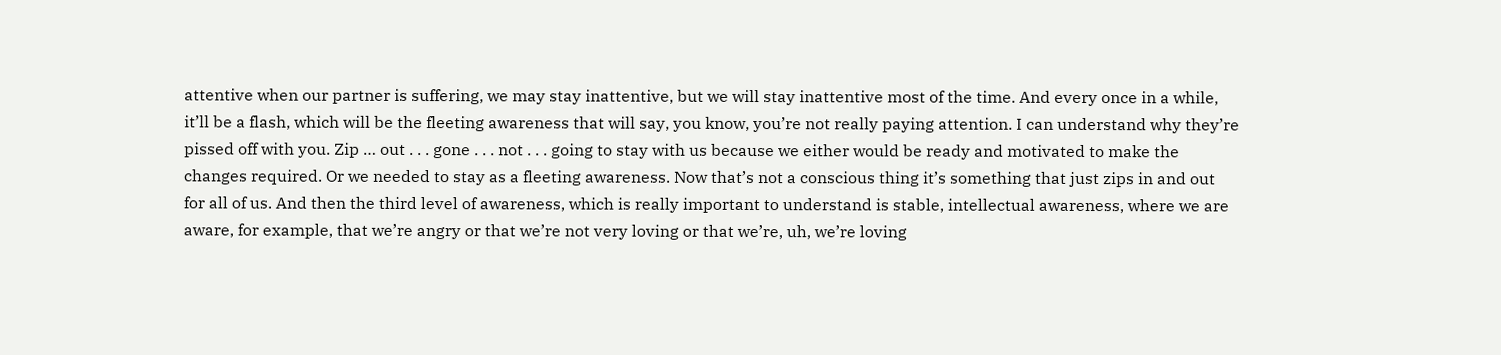attentive when our partner is suffering, we may stay inattentive, but we will stay inattentive most of the time. And every once in a while, it’ll be a flash, which will be the fleeting awareness that will say, you know, you’re not really paying attention. I can understand why they’re pissed off with you. Zip … out . . . gone . . . not . . . going to stay with us because we either would be ready and motivated to make the changes required. Or we needed to stay as a fleeting awareness. Now that’s not a conscious thing it’s something that just zips in and out for all of us. And then the third level of awareness, which is really important to understand is stable, intellectual awareness, where we are aware, for example, that we’re angry or that we’re not very loving or that we’re, uh, we’re loving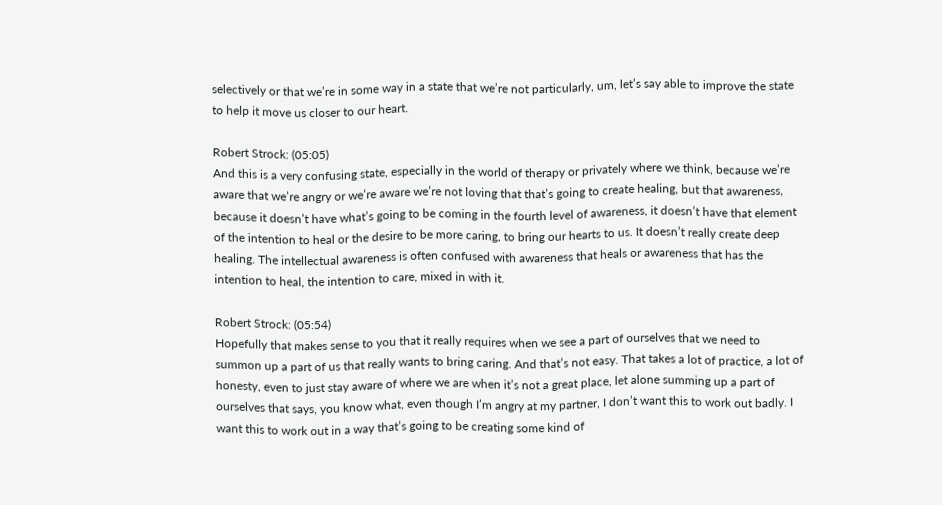selectively or that we’re in some way in a state that we’re not particularly, um, let’s say able to improve the state to help it move us closer to our heart.

Robert Strock: (05:05)
And this is a very confusing state, especially in the world of therapy or privately where we think, because we’re aware that we’re angry or we’re aware we’re not loving that that’s going to create healing, but that awareness, because it doesn’t have what’s going to be coming in the fourth level of awareness, it doesn’t have that element of the intention to heal or the desire to be more caring, to bring our hearts to us. It doesn’t really create deep healing. The intellectual awareness is often confused with awareness that heals or awareness that has the intention to heal, the intention to care, mixed in with it.

Robert Strock: (05:54)
Hopefully that makes sense to you that it really requires when we see a part of ourselves that we need to summon up a part of us that really wants to bring caring. And that’s not easy. That takes a lot of practice, a lot of honesty, even to just stay aware of where we are when it’s not a great place, let alone summing up a part of ourselves that says, you know what, even though I’m angry at my partner, I don’t want this to work out badly. I want this to work out in a way that’s going to be creating some kind of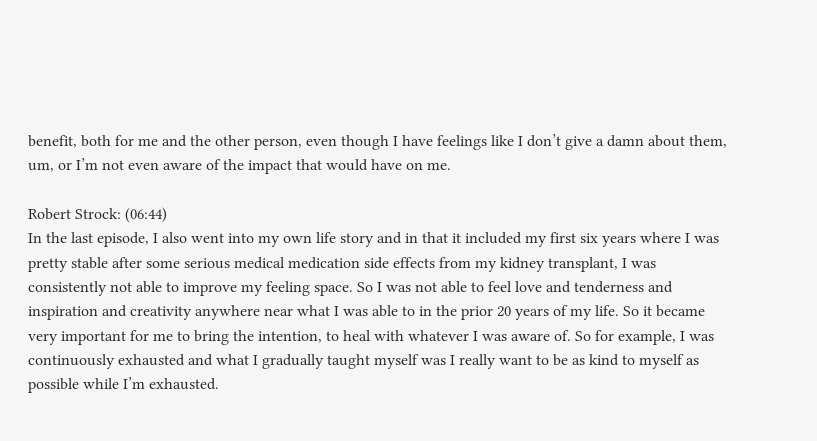benefit, both for me and the other person, even though I have feelings like I don’t give a damn about them, um, or I’m not even aware of the impact that would have on me.

Robert Strock: (06:44)
In the last episode, I also went into my own life story and in that it included my first six years where I was pretty stable after some serious medical medication side effects from my kidney transplant, I was consistently not able to improve my feeling space. So I was not able to feel love and tenderness and inspiration and creativity anywhere near what I was able to in the prior 20 years of my life. So it became very important for me to bring the intention, to heal with whatever I was aware of. So for example, I was continuously exhausted and what I gradually taught myself was I really want to be as kind to myself as possible while I’m exhausted.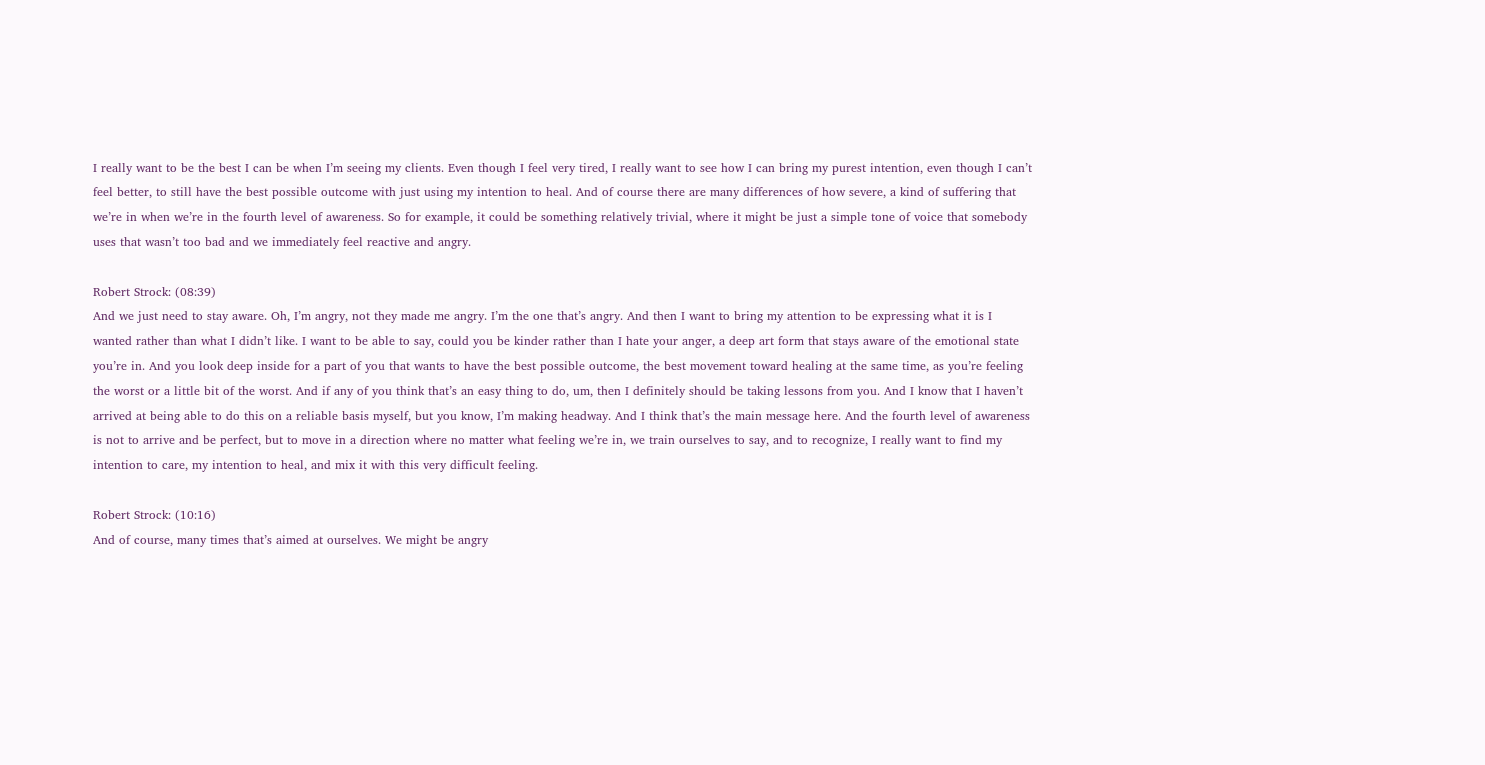I really want to be the best I can be when I’m seeing my clients. Even though I feel very tired, I really want to see how I can bring my purest intention, even though I can’t feel better, to still have the best possible outcome with just using my intention to heal. And of course there are many differences of how severe, a kind of suffering that we’re in when we’re in the fourth level of awareness. So for example, it could be something relatively trivial, where it might be just a simple tone of voice that somebody uses that wasn’t too bad and we immediately feel reactive and angry.

Robert Strock: (08:39)
And we just need to stay aware. Oh, I’m angry, not they made me angry. I’m the one that’s angry. And then I want to bring my attention to be expressing what it is I wanted rather than what I didn’t like. I want to be able to say, could you be kinder rather than I hate your anger, a deep art form that stays aware of the emotional state you’re in. And you look deep inside for a part of you that wants to have the best possible outcome, the best movement toward healing at the same time, as you’re feeling the worst or a little bit of the worst. And if any of you think that’s an easy thing to do, um, then I definitely should be taking lessons from you. And I know that I haven’t arrived at being able to do this on a reliable basis myself, but you know, I’m making headway. And I think that’s the main message here. And the fourth level of awareness is not to arrive and be perfect, but to move in a direction where no matter what feeling we’re in, we train ourselves to say, and to recognize, I really want to find my intention to care, my intention to heal, and mix it with this very difficult feeling.

Robert Strock: (10:16)
And of course, many times that’s aimed at ourselves. We might be angry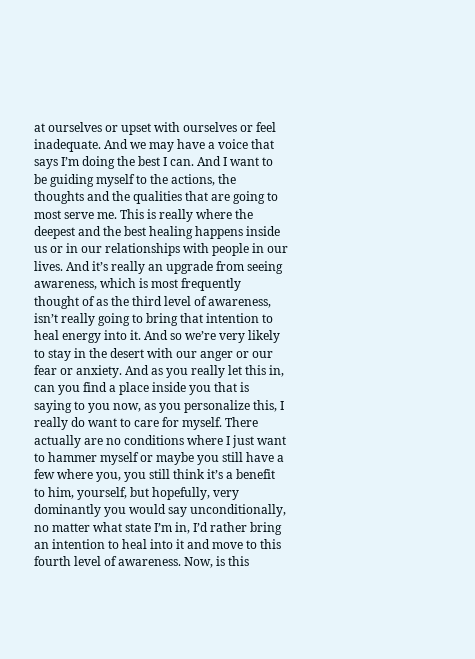at ourselves or upset with ourselves or feel inadequate. And we may have a voice that says I’m doing the best I can. And I want to be guiding myself to the actions, the thoughts and the qualities that are going to most serve me. This is really where the deepest and the best healing happens inside us or in our relationships with people in our lives. And it’s really an upgrade from seeing awareness, which is most frequently thought of as the third level of awareness, isn’t really going to bring that intention to heal energy into it. And so we’re very likely to stay in the desert with our anger or our fear or anxiety. And as you really let this in, can you find a place inside you that is saying to you now, as you personalize this, I really do want to care for myself. There actually are no conditions where I just want to hammer myself or maybe you still have a few where you, you still think it’s a benefit to him, yourself, but hopefully, very dominantly you would say unconditionally, no matter what state I’m in, I’d rather bring an intention to heal into it and move to this fourth level of awareness. Now, is this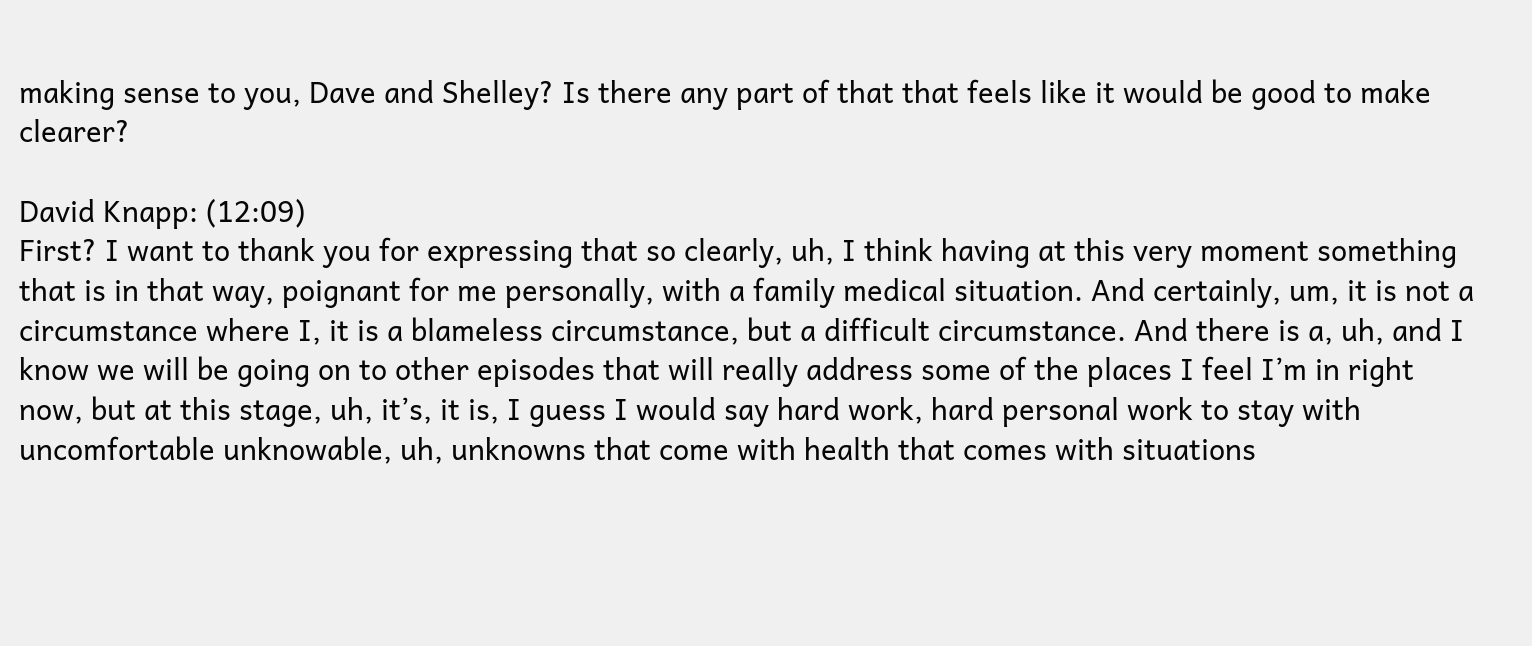making sense to you, Dave and Shelley? Is there any part of that that feels like it would be good to make clearer?

David Knapp: (12:09)
First? I want to thank you for expressing that so clearly, uh, I think having at this very moment something that is in that way, poignant for me personally, with a family medical situation. And certainly, um, it is not a circumstance where I, it is a blameless circumstance, but a difficult circumstance. And there is a, uh, and I know we will be going on to other episodes that will really address some of the places I feel I’m in right now, but at this stage, uh, it’s, it is, I guess I would say hard work, hard personal work to stay with uncomfortable unknowable, uh, unknowns that come with health that comes with situations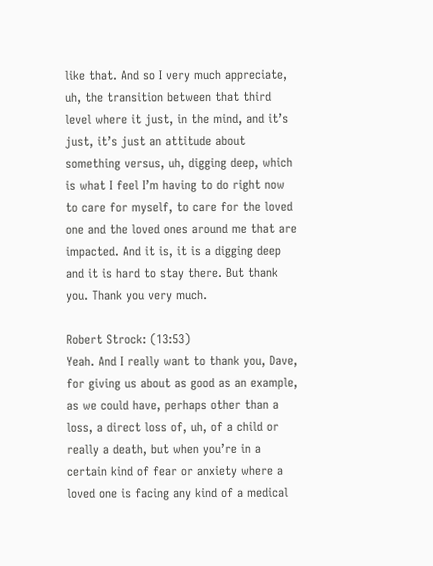like that. And so I very much appreciate, uh, the transition between that third level where it just, in the mind, and it’s just, it’s just an attitude about something versus, uh, digging deep, which is what I feel I’m having to do right now to care for myself, to care for the loved one and the loved ones around me that are impacted. And it is, it is a digging deep and it is hard to stay there. But thank you. Thank you very much.

Robert Strock: (13:53)
Yeah. And I really want to thank you, Dave, for giving us about as good as an example, as we could have, perhaps other than a loss, a direct loss of, uh, of a child or really a death, but when you’re in a certain kind of fear or anxiety where a loved one is facing any kind of a medical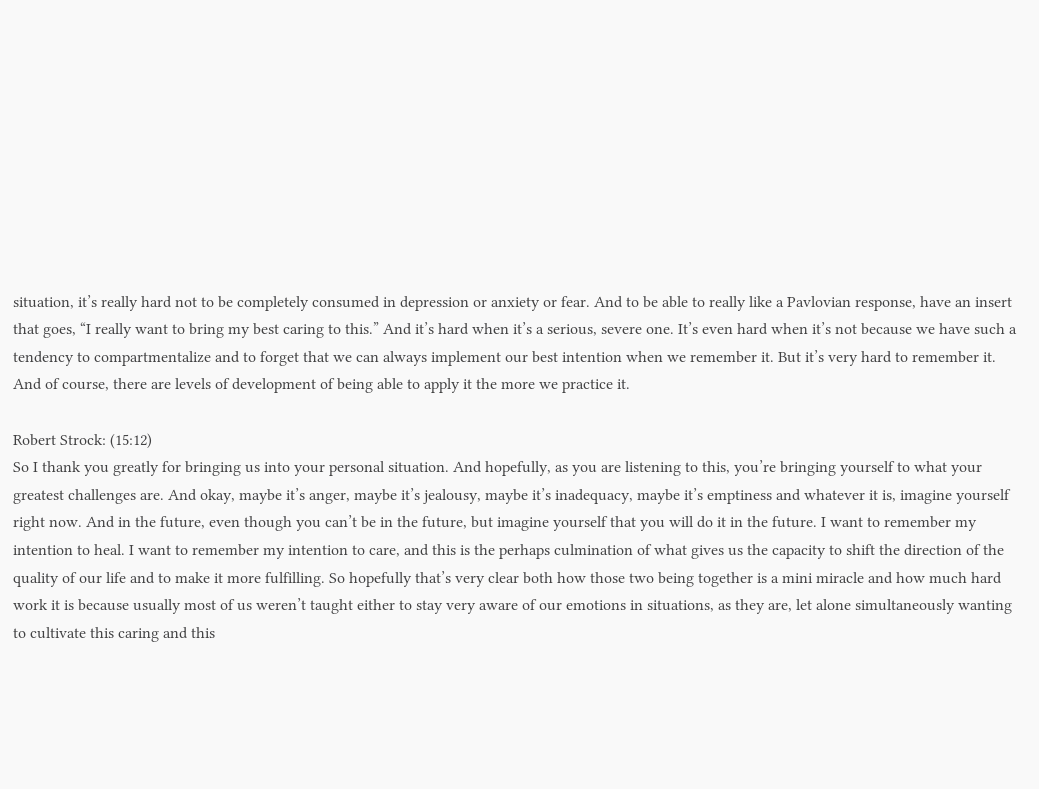situation, it’s really hard not to be completely consumed in depression or anxiety or fear. And to be able to really like a Pavlovian response, have an insert that goes, “I really want to bring my best caring to this.” And it’s hard when it’s a serious, severe one. It’s even hard when it’s not because we have such a tendency to compartmentalize and to forget that we can always implement our best intention when we remember it. But it’s very hard to remember it. And of course, there are levels of development of being able to apply it the more we practice it.

Robert Strock: (15:12)
So I thank you greatly for bringing us into your personal situation. And hopefully, as you are listening to this, you’re bringing yourself to what your greatest challenges are. And okay, maybe it’s anger, maybe it’s jealousy, maybe it’s inadequacy, maybe it’s emptiness and whatever it is, imagine yourself right now. And in the future, even though you can’t be in the future, but imagine yourself that you will do it in the future. I want to remember my intention to heal. I want to remember my intention to care, and this is the perhaps culmination of what gives us the capacity to shift the direction of the quality of our life and to make it more fulfilling. So hopefully that’s very clear both how those two being together is a mini miracle and how much hard work it is because usually most of us weren’t taught either to stay very aware of our emotions in situations, as they are, let alone simultaneously wanting to cultivate this caring and this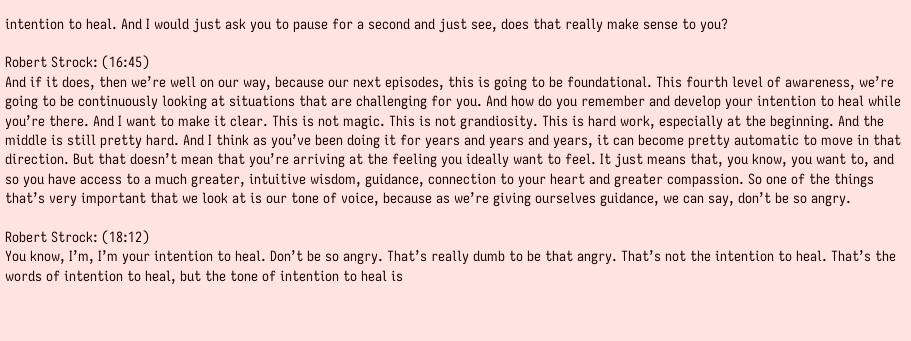intention to heal. And I would just ask you to pause for a second and just see, does that really make sense to you?

Robert Strock: (16:45)
And if it does, then we’re well on our way, because our next episodes, this is going to be foundational. This fourth level of awareness, we’re going to be continuously looking at situations that are challenging for you. And how do you remember and develop your intention to heal while you’re there. And I want to make it clear. This is not magic. This is not grandiosity. This is hard work, especially at the beginning. And the middle is still pretty hard. And I think as you’ve been doing it for years and years and years, it can become pretty automatic to move in that direction. But that doesn’t mean that you’re arriving at the feeling you ideally want to feel. It just means that, you know, you want to, and so you have access to a much greater, intuitive wisdom, guidance, connection to your heart and greater compassion. So one of the things that’s very important that we look at is our tone of voice, because as we’re giving ourselves guidance, we can say, don’t be so angry.

Robert Strock: (18:12)
You know, I’m, I’m your intention to heal. Don’t be so angry. That’s really dumb to be that angry. That’s not the intention to heal. That’s the words of intention to heal, but the tone of intention to heal is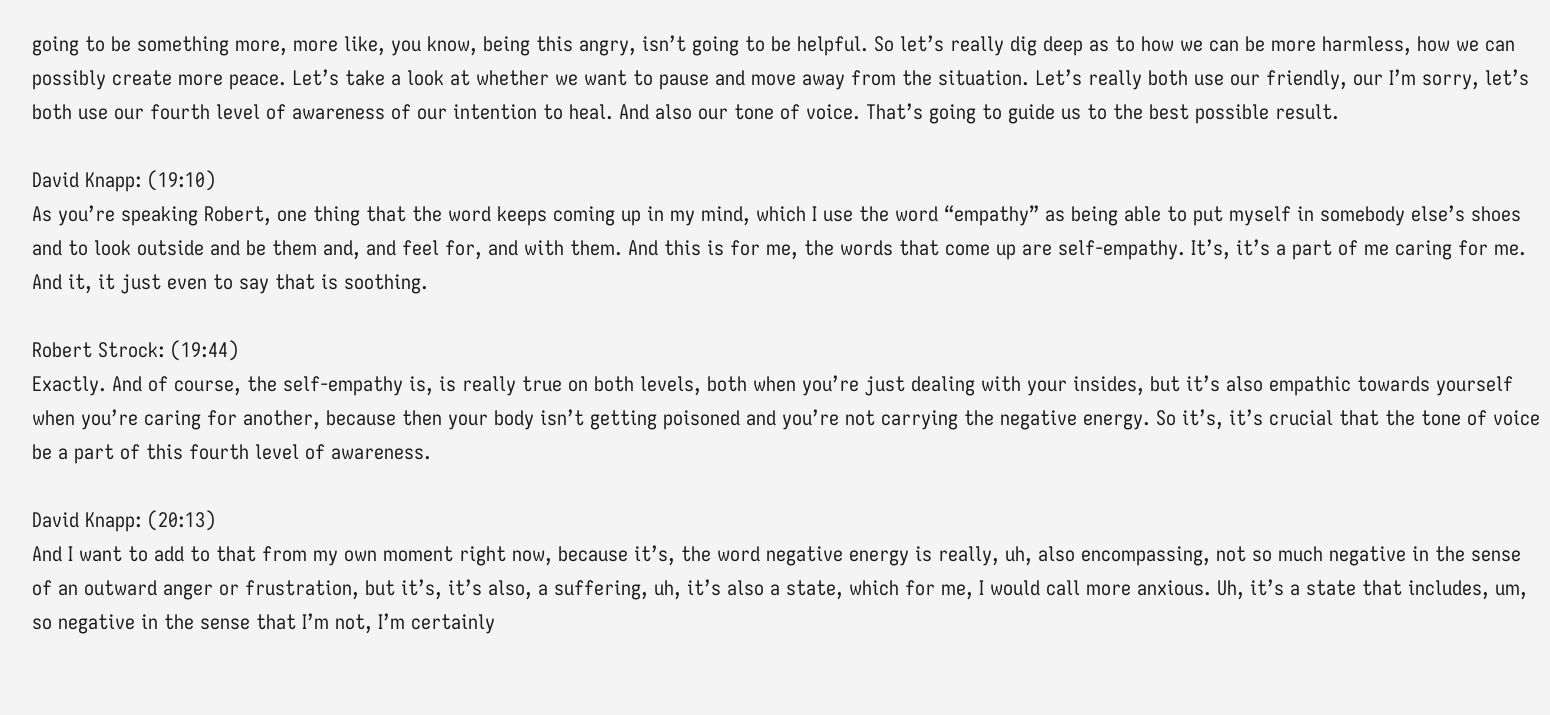going to be something more, more like, you know, being this angry, isn’t going to be helpful. So let’s really dig deep as to how we can be more harmless, how we can possibly create more peace. Let’s take a look at whether we want to pause and move away from the situation. Let’s really both use our friendly, our I’m sorry, let’s both use our fourth level of awareness of our intention to heal. And also our tone of voice. That’s going to guide us to the best possible result.

David Knapp: (19:10)
As you’re speaking Robert, one thing that the word keeps coming up in my mind, which I use the word “empathy” as being able to put myself in somebody else’s shoes and to look outside and be them and, and feel for, and with them. And this is for me, the words that come up are self-empathy. It’s, it’s a part of me caring for me. And it, it just even to say that is soothing.

Robert Strock: (19:44)
Exactly. And of course, the self-empathy is, is really true on both levels, both when you’re just dealing with your insides, but it’s also empathic towards yourself when you’re caring for another, because then your body isn’t getting poisoned and you’re not carrying the negative energy. So it’s, it’s crucial that the tone of voice be a part of this fourth level of awareness.

David Knapp: (20:13)
And I want to add to that from my own moment right now, because it’s, the word negative energy is really, uh, also encompassing, not so much negative in the sense of an outward anger or frustration, but it’s, it’s also, a suffering, uh, it’s also a state, which for me, I would call more anxious. Uh, it’s a state that includes, um, so negative in the sense that I’m not, I’m certainly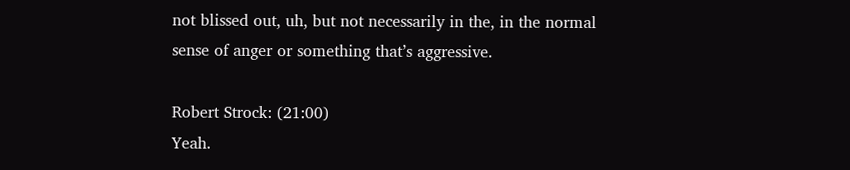not blissed out, uh, but not necessarily in the, in the normal sense of anger or something that’s aggressive.

Robert Strock: (21:00)
Yeah.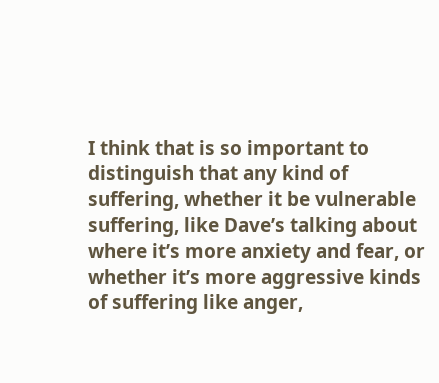I think that is so important to distinguish that any kind of suffering, whether it be vulnerable suffering, like Dave’s talking about where it’s more anxiety and fear, or whether it’s more aggressive kinds of suffering like anger,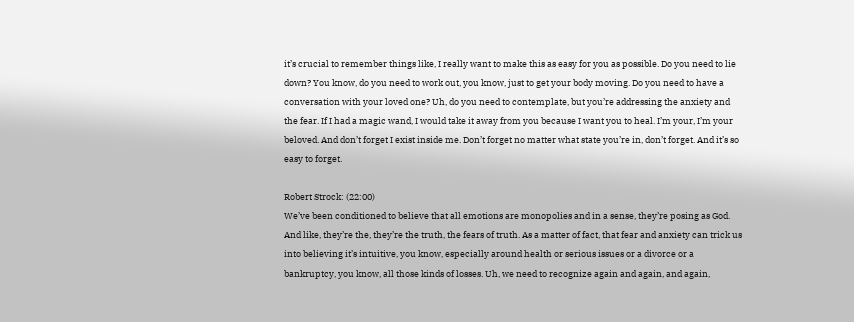it’s crucial to remember things like, I really want to make this as easy for you as possible. Do you need to lie down? You know, do you need to work out, you know, just to get your body moving. Do you need to have a conversation with your loved one? Uh, do you need to contemplate, but you’re addressing the anxiety and the fear. If I had a magic wand, I would take it away from you because I want you to heal. I’m your, I’m your beloved. And don’t forget I exist inside me. Don’t forget no matter what state you’re in, don’t forget. And it’s so easy to forget.

Robert Strock: (22:00)
We’ve been conditioned to believe that all emotions are monopolies and in a sense, they’re posing as God. And like, they’re the, they’re the truth, the fears of truth. As a matter of fact, that fear and anxiety can trick us into believing it’s intuitive, you know, especially around health or serious issues or a divorce or a bankruptcy, you know, all those kinds of losses. Uh, we need to recognize again and again, and again,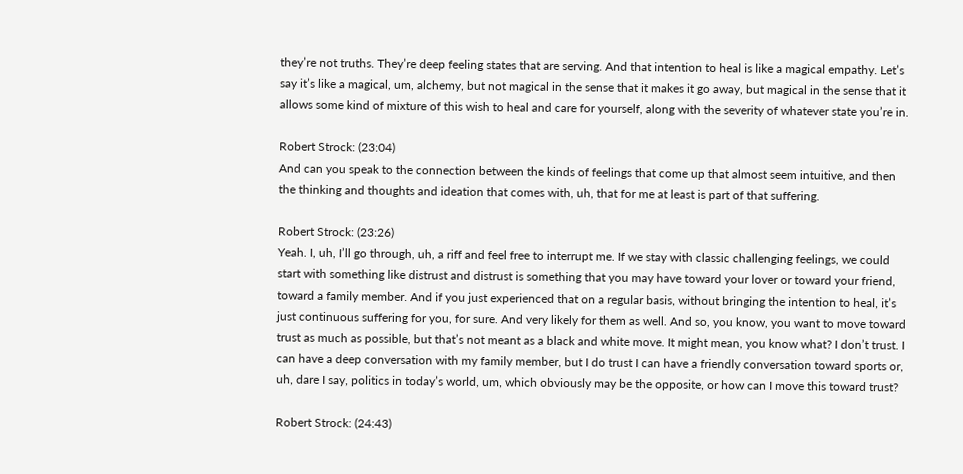they’re not truths. They’re deep feeling states that are serving. And that intention to heal is like a magical empathy. Let’s say it’s like a magical, um, alchemy, but not magical in the sense that it makes it go away, but magical in the sense that it allows some kind of mixture of this wish to heal and care for yourself, along with the severity of whatever state you’re in.

Robert Strock: (23:04)
And can you speak to the connection between the kinds of feelings that come up that almost seem intuitive, and then the thinking and thoughts and ideation that comes with, uh, that for me at least is part of that suffering.

Robert Strock: (23:26)
Yeah. I, uh, I’ll go through, uh, a riff and feel free to interrupt me. If we stay with classic challenging feelings, we could start with something like distrust and distrust is something that you may have toward your lover or toward your friend, toward a family member. And if you just experienced that on a regular basis, without bringing the intention to heal, it’s just continuous suffering for you, for sure. And very likely for them as well. And so, you know, you want to move toward trust as much as possible, but that’s not meant as a black and white move. It might mean, you know what? I don’t trust. I can have a deep conversation with my family member, but I do trust I can have a friendly conversation toward sports or, uh, dare I say, politics in today’s world, um, which obviously may be the opposite, or how can I move this toward trust?

Robert Strock: (24:43)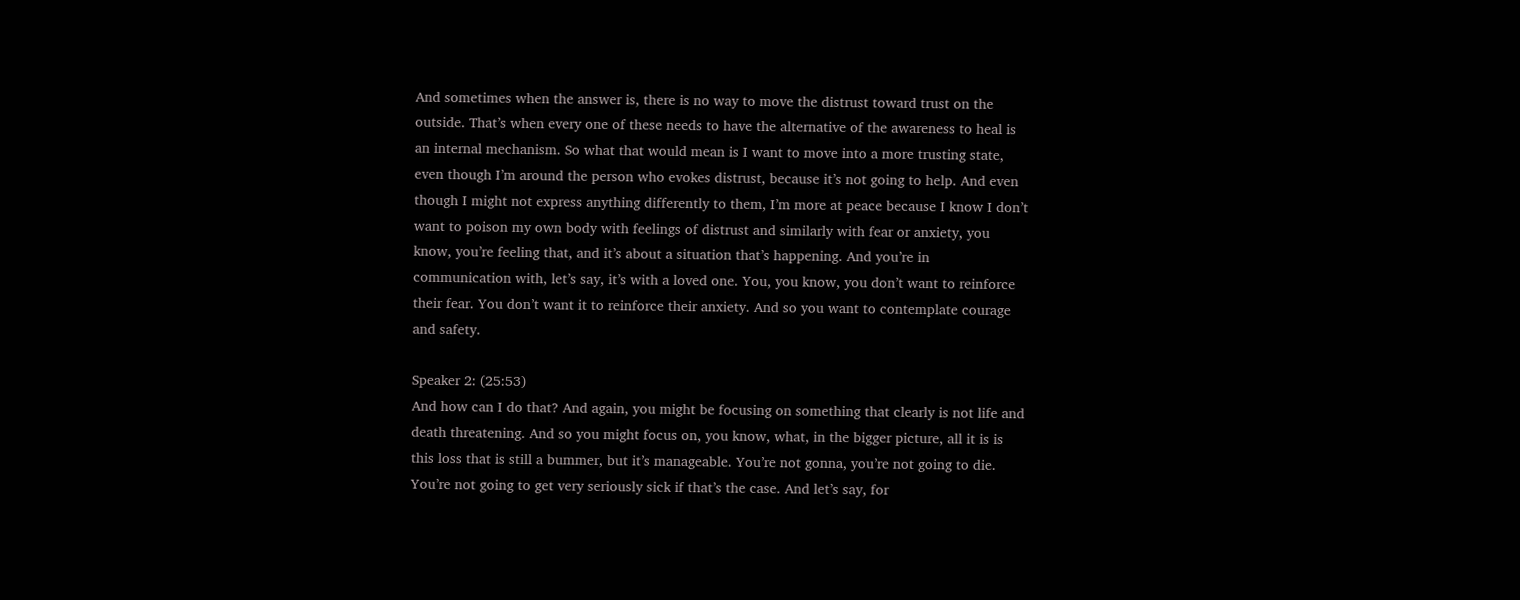And sometimes when the answer is, there is no way to move the distrust toward trust on the outside. That’s when every one of these needs to have the alternative of the awareness to heal is an internal mechanism. So what that would mean is I want to move into a more trusting state, even though I’m around the person who evokes distrust, because it’s not going to help. And even though I might not express anything differently to them, I’m more at peace because I know I don’t want to poison my own body with feelings of distrust and similarly with fear or anxiety, you know, you’re feeling that, and it’s about a situation that’s happening. And you’re in communication with, let’s say, it’s with a loved one. You, you know, you don’t want to reinforce their fear. You don’t want it to reinforce their anxiety. And so you want to contemplate courage and safety.

Speaker 2: (25:53)
And how can I do that? And again, you might be focusing on something that clearly is not life and death threatening. And so you might focus on, you know, what, in the bigger picture, all it is is this loss that is still a bummer, but it’s manageable. You’re not gonna, you’re not going to die. You’re not going to get very seriously sick if that’s the case. And let’s say, for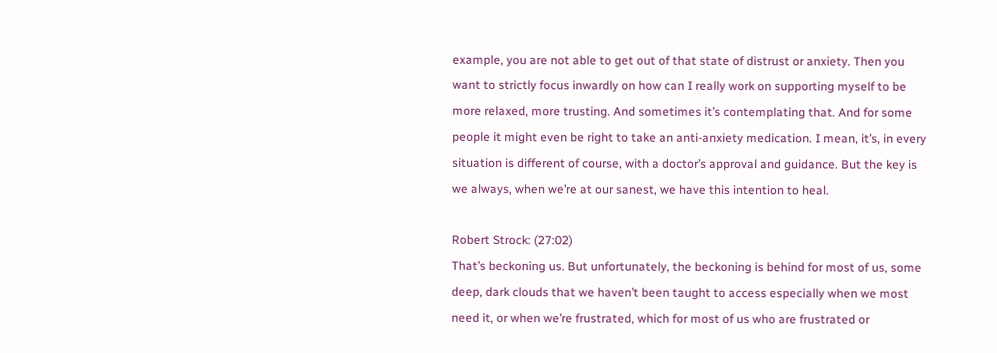example, you are not able to get out of that state of distrust or anxiety. Then you want to strictly focus inwardly on how can I really work on supporting myself to be more relaxed, more trusting. And sometimes it’s contemplating that. And for some people it might even be right to take an anti-anxiety medication. I mean, it’s, in every situation is different of course, with a doctor’s approval and guidance. But the key is we always, when we’re at our sanest, we have this intention to heal.

Robert Strock: (27:02)
That’s beckoning us. But unfortunately, the beckoning is behind for most of us, some deep, dark clouds that we haven’t been taught to access especially when we most need it, or when we’re frustrated, which for most of us who are frustrated or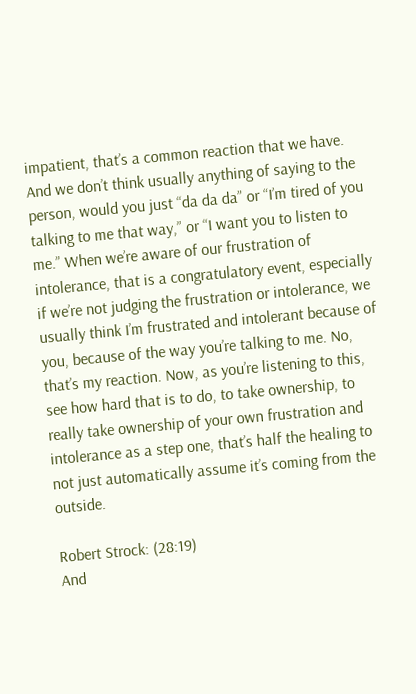impatient, that’s a common reaction that we have. And we don’t think usually anything of saying to the person, would you just “da da da” or “I’m tired of you talking to me that way,” or “I want you to listen to me.” When we’re aware of our frustration of intolerance, that is a congratulatory event, especially if we’re not judging the frustration or intolerance, we usually think I’m frustrated and intolerant because of you, because of the way you’re talking to me. No, that’s my reaction. Now, as you’re listening to this, see how hard that is to do, to take ownership, to really take ownership of your own frustration and intolerance as a step one, that’s half the healing to not just automatically assume it’s coming from the outside.

Robert Strock: (28:19)
And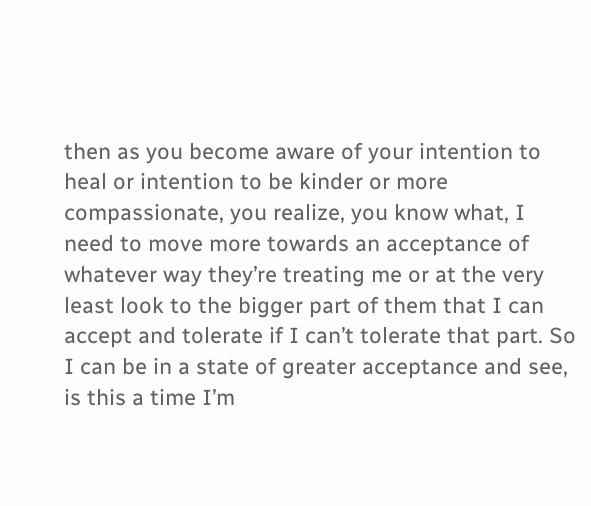then as you become aware of your intention to heal or intention to be kinder or more compassionate, you realize, you know what, I need to move more towards an acceptance of whatever way they’re treating me or at the very least look to the bigger part of them that I can accept and tolerate if I can’t tolerate that part. So I can be in a state of greater acceptance and see, is this a time I’m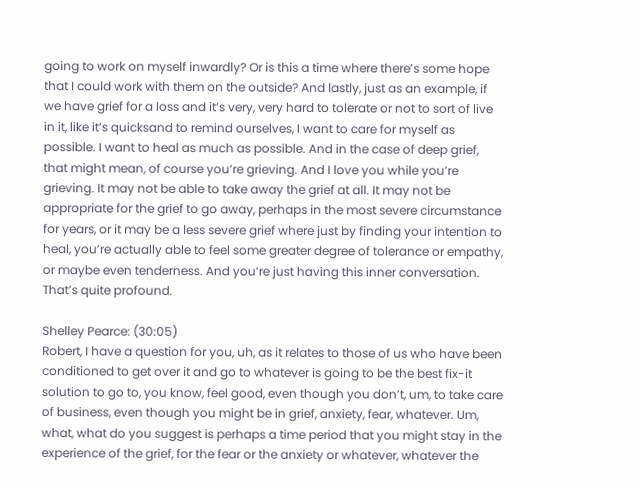going to work on myself inwardly? Or is this a time where there’s some hope that I could work with them on the outside? And lastly, just as an example, if we have grief for a loss and it’s very, very hard to tolerate or not to sort of live in it, like it’s quicksand to remind ourselves, I want to care for myself as possible. I want to heal as much as possible. And in the case of deep grief, that might mean, of course you’re grieving. And I love you while you’re grieving. It may not be able to take away the grief at all. It may not be appropriate for the grief to go away, perhaps in the most severe circumstance for years, or it may be a less severe grief where just by finding your intention to heal, you’re actually able to feel some greater degree of tolerance or empathy, or maybe even tenderness. And you’re just having this inner conversation. That’s quite profound.

Shelley Pearce: (30:05)
Robert, I have a question for you, uh, as it relates to those of us who have been conditioned to get over it and go to whatever is going to be the best fix-it solution to go to, you know, feel good, even though you don’t, um, to take care of business, even though you might be in grief, anxiety, fear, whatever. Um, what, what do you suggest is perhaps a time period that you might stay in the experience of the grief, for the fear or the anxiety or whatever, whatever the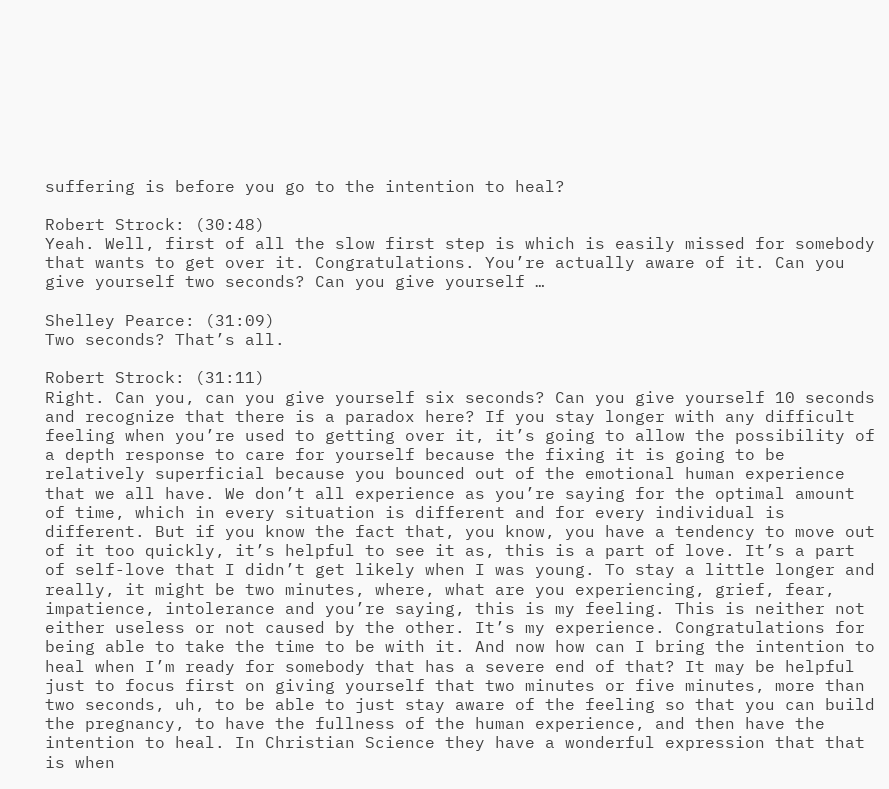suffering is before you go to the intention to heal?

Robert Strock: (30:48)
Yeah. Well, first of all the slow first step is which is easily missed for somebody that wants to get over it. Congratulations. You’re actually aware of it. Can you give yourself two seconds? Can you give yourself …

Shelley Pearce: (31:09)
Two seconds? That’s all.

Robert Strock: (31:11)
Right. Can you, can you give yourself six seconds? Can you give yourself 10 seconds and recognize that there is a paradox here? If you stay longer with any difficult feeling when you’re used to getting over it, it’s going to allow the possibility of a depth response to care for yourself because the fixing it is going to be relatively superficial because you bounced out of the emotional human experience that we all have. We don’t all experience as you’re saying for the optimal amount of time, which in every situation is different and for every individual is different. But if you know the fact that, you know, you have a tendency to move out of it too quickly, it’s helpful to see it as, this is a part of love. It’s a part of self-love that I didn’t get likely when I was young. To stay a little longer and really, it might be two minutes, where, what are you experiencing, grief, fear, impatience, intolerance and you’re saying, this is my feeling. This is neither not either useless or not caused by the other. It’s my experience. Congratulations for being able to take the time to be with it. And now how can I bring the intention to heal when I’m ready for somebody that has a severe end of that? It may be helpful just to focus first on giving yourself that two minutes or five minutes, more than two seconds, uh, to be able to just stay aware of the feeling so that you can build the pregnancy, to have the fullness of the human experience, and then have the intention to heal. In Christian Science they have a wonderful expression that that is when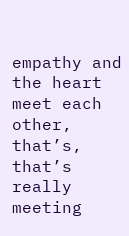empathy and the heart meet each other, that’s, that’s really meeting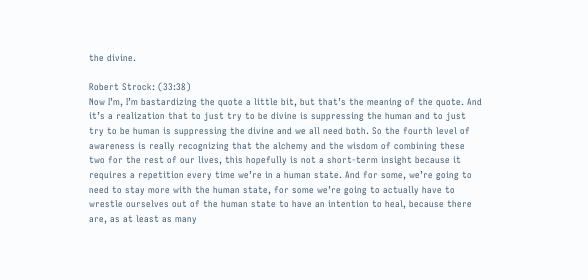the divine.

Robert Strock: (33:38)
Now I’m, I’m bastardizing the quote a little bit, but that’s the meaning of the quote. And it’s a realization that to just try to be divine is suppressing the human and to just try to be human is suppressing the divine and we all need both. So the fourth level of awareness is really recognizing that the alchemy and the wisdom of combining these two for the rest of our lives, this hopefully is not a short-term insight because it requires a repetition every time we’re in a human state. And for some, we’re going to need to stay more with the human state, for some we’re going to actually have to wrestle ourselves out of the human state to have an intention to heal, because there are, as at least as many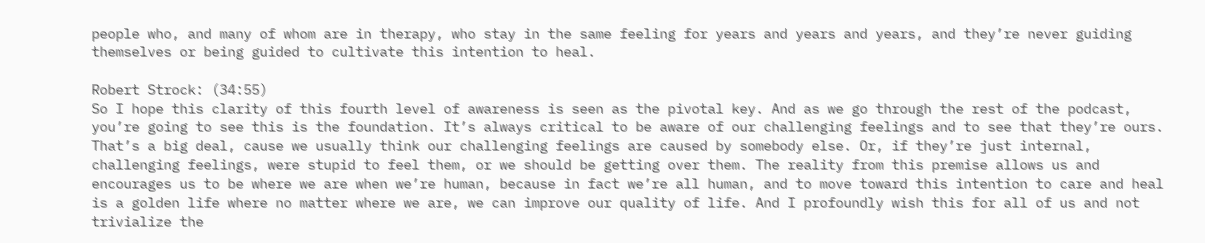people who, and many of whom are in therapy, who stay in the same feeling for years and years and years, and they’re never guiding themselves or being guided to cultivate this intention to heal.

Robert Strock: (34:55)
So I hope this clarity of this fourth level of awareness is seen as the pivotal key. And as we go through the rest of the podcast, you’re going to see this is the foundation. It’s always critical to be aware of our challenging feelings and to see that they’re ours. That’s a big deal, cause we usually think our challenging feelings are caused by somebody else. Or, if they’re just internal, challenging feelings, were stupid to feel them, or we should be getting over them. The reality from this premise allows us and encourages us to be where we are when we’re human, because in fact we’re all human, and to move toward this intention to care and heal is a golden life where no matter where we are, we can improve our quality of life. And I profoundly wish this for all of us and not trivialize the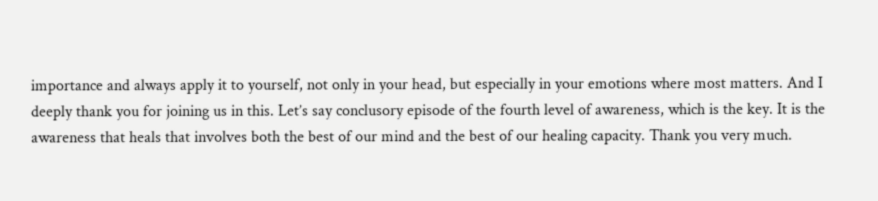importance and always apply it to yourself, not only in your head, but especially in your emotions where most matters. And I deeply thank you for joining us in this. Let’s say conclusory episode of the fourth level of awareness, which is the key. It is the awareness that heals that involves both the best of our mind and the best of our healing capacity. Thank you very much.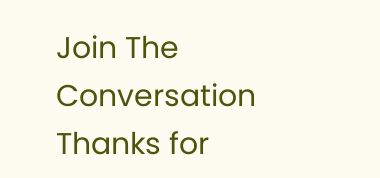Join The Conversation
Thanks for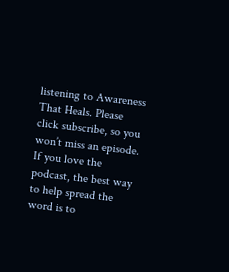listening to Awareness That Heals. Please click subscribe, so you won’t miss an episode. If you love the podcast, the best way to help spread the word is to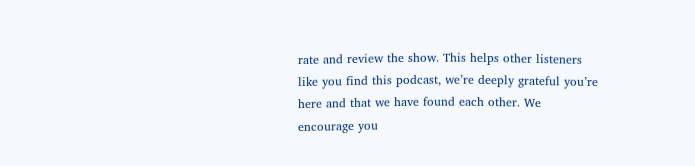rate and review the show. This helps other listeners like you find this podcast, we’re deeply grateful you’re here and that we have found each other. We encourage you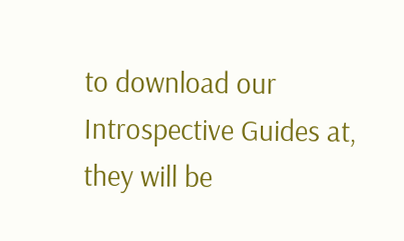to download our Introspective Guides at, they will be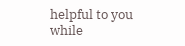helpful to you while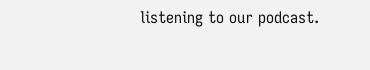listening to our podcast.